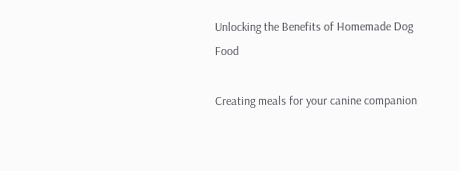Unlocking the Benefits of Homemade Dog Food

Creating meals for your canine companion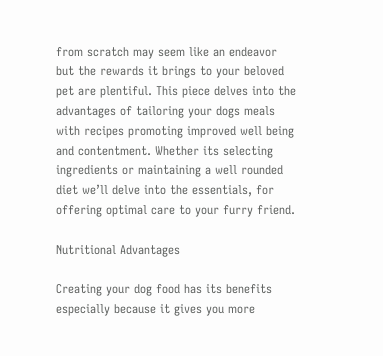from scratch may seem like an endeavor but the rewards it brings to your beloved pet are plentiful. This piece delves into the advantages of tailoring your dogs meals with recipes promoting improved well being and contentment. Whether its selecting ingredients or maintaining a well rounded diet we’ll delve into the essentials, for offering optimal care to your furry friend.

Nutritional Advantages

Creating your dog food has its benefits especially because it gives you more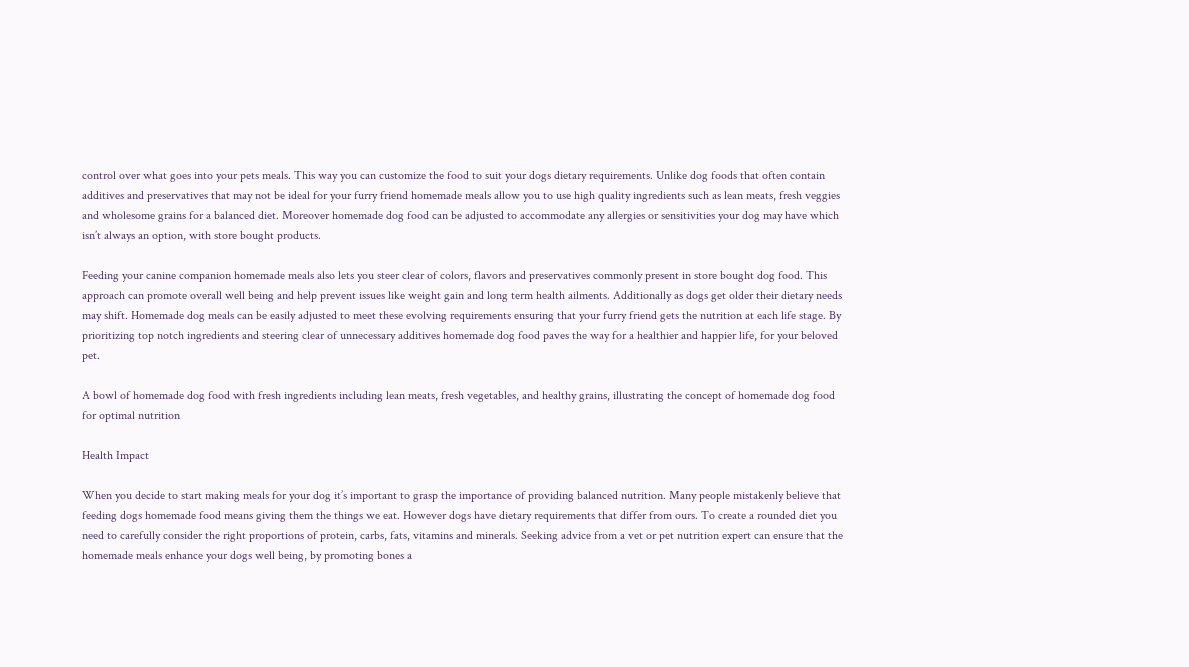control over what goes into your pets meals. This way you can customize the food to suit your dogs dietary requirements. Unlike dog foods that often contain additives and preservatives that may not be ideal for your furry friend homemade meals allow you to use high quality ingredients such as lean meats, fresh veggies and wholesome grains for a balanced diet. Moreover homemade dog food can be adjusted to accommodate any allergies or sensitivities your dog may have which isn’t always an option, with store bought products.

Feeding your canine companion homemade meals also lets you steer clear of colors, flavors and preservatives commonly present in store bought dog food. This approach can promote overall well being and help prevent issues like weight gain and long term health ailments. Additionally as dogs get older their dietary needs may shift. Homemade dog meals can be easily adjusted to meet these evolving requirements ensuring that your furry friend gets the nutrition at each life stage. By prioritizing top notch ingredients and steering clear of unnecessary additives homemade dog food paves the way for a healthier and happier life, for your beloved pet.

A bowl of homemade dog food with fresh ingredients including lean meats, fresh vegetables, and healthy grains, illustrating the concept of homemade dog food for optimal nutrition

Health Impact

When you decide to start making meals for your dog it’s important to grasp the importance of providing balanced nutrition. Many people mistakenly believe that feeding dogs homemade food means giving them the things we eat. However dogs have dietary requirements that differ from ours. To create a rounded diet you need to carefully consider the right proportions of protein, carbs, fats, vitamins and minerals. Seeking advice from a vet or pet nutrition expert can ensure that the homemade meals enhance your dogs well being, by promoting bones a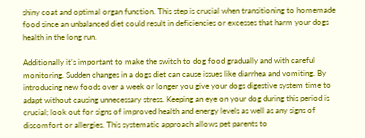shiny coat and optimal organ function. This step is crucial when transitioning to homemade food since an unbalanced diet could result in deficiencies or excesses that harm your dogs health in the long run.

Additionally it’s important to make the switch to dog food gradually and with careful monitoring. Sudden changes in a dogs diet can cause issues like diarrhea and vomiting. By introducing new foods over a week or longer you give your dogs digestive system time to adapt without causing unnecessary stress. Keeping an eye on your dog during this period is crucial; look out for signs of improved health and energy levels as well as any signs of discomfort or allergies. This systematic approach allows pet parents to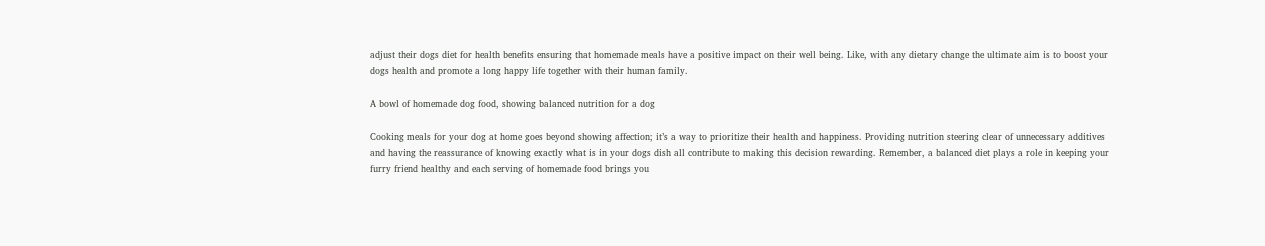adjust their dogs diet for health benefits ensuring that homemade meals have a positive impact on their well being. Like, with any dietary change the ultimate aim is to boost your dogs health and promote a long happy life together with their human family.

A bowl of homemade dog food, showing balanced nutrition for a dog

Cooking meals for your dog at home goes beyond showing affection; it’s a way to prioritize their health and happiness. Providing nutrition steering clear of unnecessary additives and having the reassurance of knowing exactly what is in your dogs dish all contribute to making this decision rewarding. Remember, a balanced diet plays a role in keeping your furry friend healthy and each serving of homemade food brings you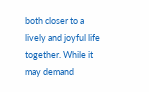both closer to a lively and joyful life together. While it may demand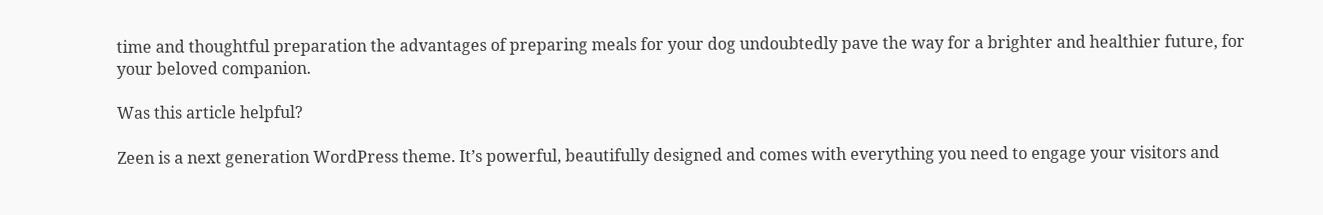time and thoughtful preparation the advantages of preparing meals for your dog undoubtedly pave the way for a brighter and healthier future, for your beloved companion.

Was this article helpful?

Zeen is a next generation WordPress theme. It’s powerful, beautifully designed and comes with everything you need to engage your visitors and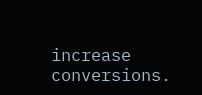increase conversions.